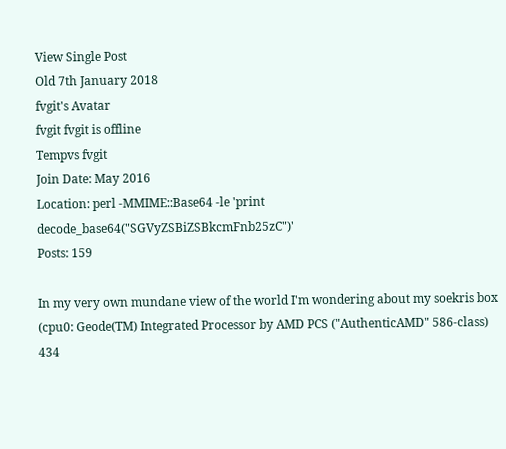View Single Post
Old 7th January 2018
fvgit's Avatar
fvgit fvgit is offline
Tempvs fvgit
Join Date: May 2016
Location: perl -MMIME::Base64 -le 'print decode_base64("SGVyZSBiZSBkcmFnb25zC")'
Posts: 159

In my very own mundane view of the world I'm wondering about my soekris box (cpu0: Geode(TM) Integrated Processor by AMD PCS ("AuthenticAMD" 586-class) 434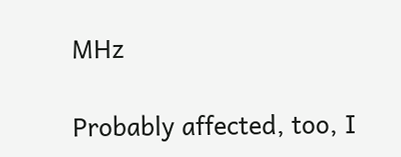MHz

Probably affected, too, I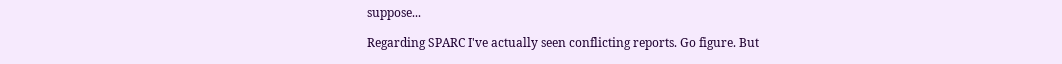suppose...

Regarding SPARC I've actually seen conflicting reports. Go figure. But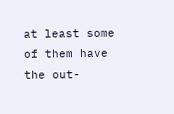at least some of them have the out-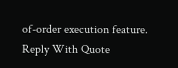of-order execution feature.
Reply With Quote